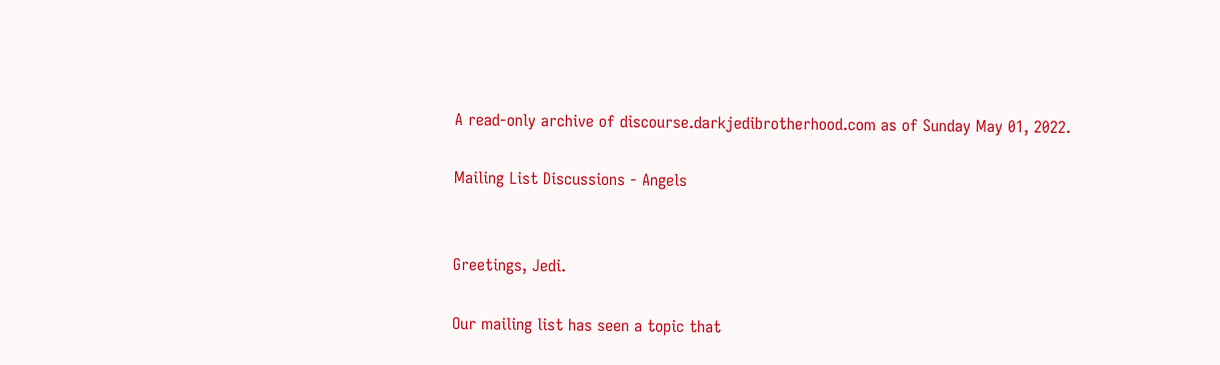A read-only archive of discourse.darkjedibrotherhood.com as of Sunday May 01, 2022.

Mailing List Discussions - Angels


Greetings, Jedi.

Our mailing list has seen a topic that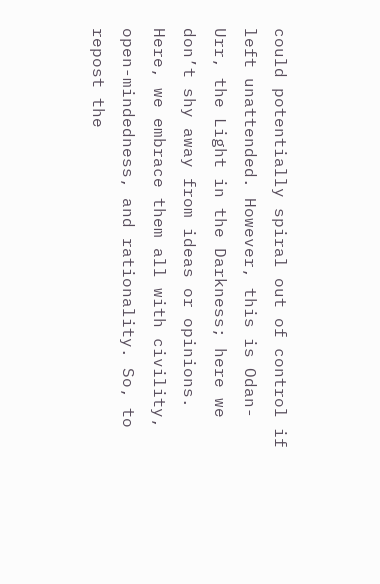could potentially spiral out of control if left unattended. However, this is Odan-Urr, the Light in the Darkness; here we don’t shy away from ideas or opinions. Here, we embrace them all with civility, open-mindedness, and rationality. So, to repost the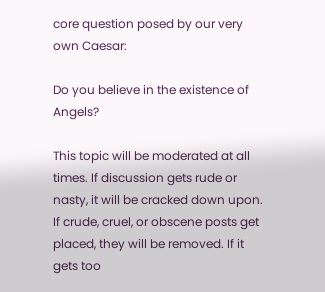core question posed by our very own Caesar:

Do you believe in the existence of Angels?

This topic will be moderated at all times. If discussion gets rude or nasty, it will be cracked down upon. If crude, cruel, or obscene posts get placed, they will be removed. If it gets too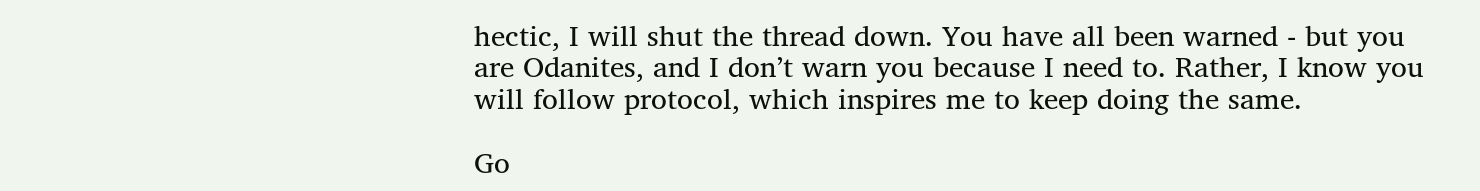hectic, I will shut the thread down. You have all been warned - but you are Odanites, and I don’t warn you because I need to. Rather, I know you will follow protocol, which inspires me to keep doing the same.

Go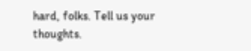hard, folks. Tell us your thoughts.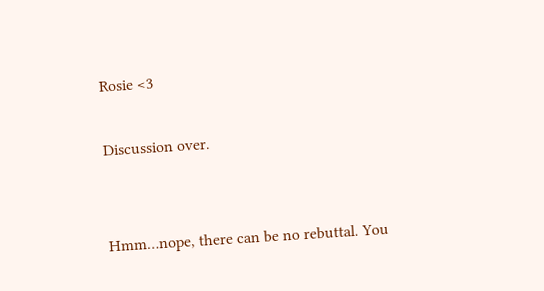Rosie <3

Discussion over.


Hmm…nope, there can be no rebuttal. You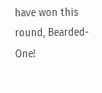have won this round, Bearded-One!